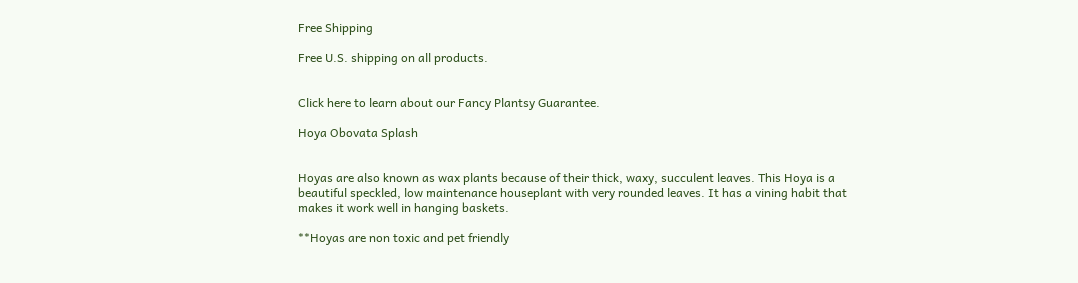Free Shipping

Free U.S. shipping on all products.


Click here to learn about our Fancy Plantsy Guarantee.

Hoya Obovata Splash


Hoyas are also known as wax plants because of their thick, waxy, succulent leaves. This Hoya is a beautiful speckled, low maintenance houseplant with very rounded leaves. It has a vining habit that makes it work well in hanging baskets.

**Hoyas are non toxic and pet friendly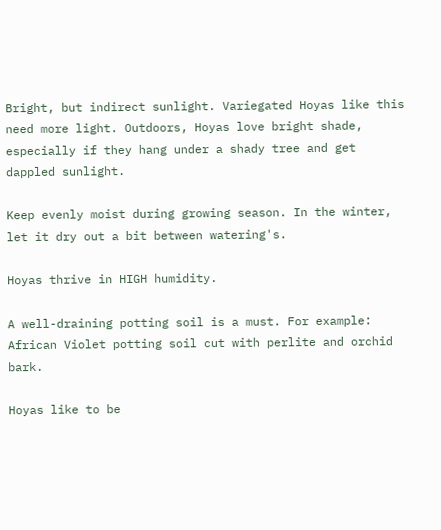Bright, but indirect sunlight. Variegated Hoyas like this need more light. Outdoors, Hoyas love bright shade, especially if they hang under a shady tree and get dappled sunlight.

Keep evenly moist during growing season. In the winter, let it dry out a bit between watering's.

Hoyas thrive in HIGH humidity.

A well-draining potting soil is a must. For example: African Violet potting soil cut with perlite and orchid bark.

Hoyas like to be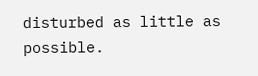disturbed as little as possible.